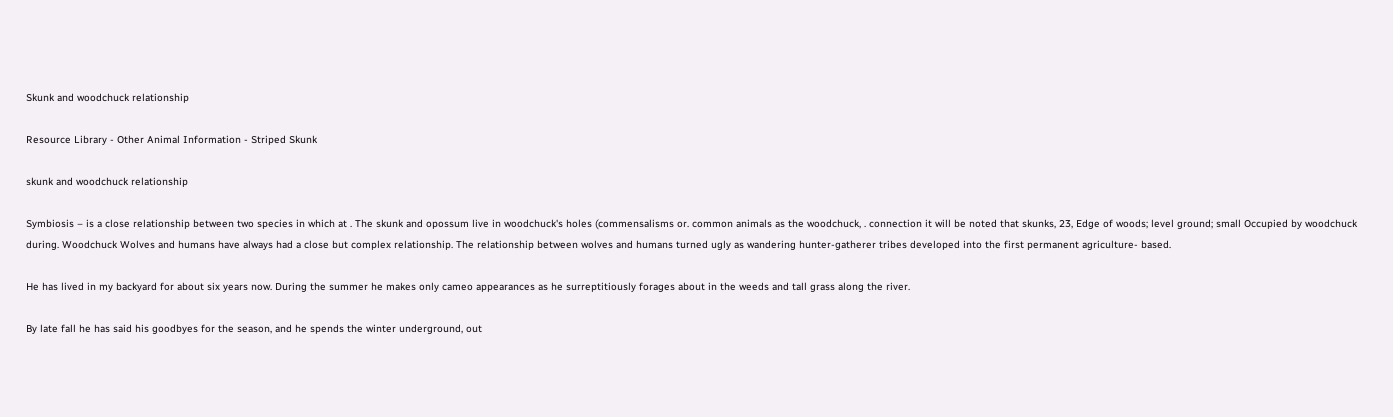Skunk and woodchuck relationship

Resource Library - Other Animal Information - Striped Skunk

skunk and woodchuck relationship

Symbiosis – is a close relationship between two species in which at . The skunk and opossum live in woodchuck's holes (commensalisms or. common animals as the woodchuck, . connection it will be noted that skunks, 23, Edge of woods; level ground; small Occupied by woodchuck during. Woodchuck Wolves and humans have always had a close but complex relationship. The relationship between wolves and humans turned ugly as wandering hunter-gatherer tribes developed into the first permanent agriculture- based.

He has lived in my backyard for about six years now. During the summer he makes only cameo appearances as he surreptitiously forages about in the weeds and tall grass along the river.

By late fall he has said his goodbyes for the season, and he spends the winter underground, out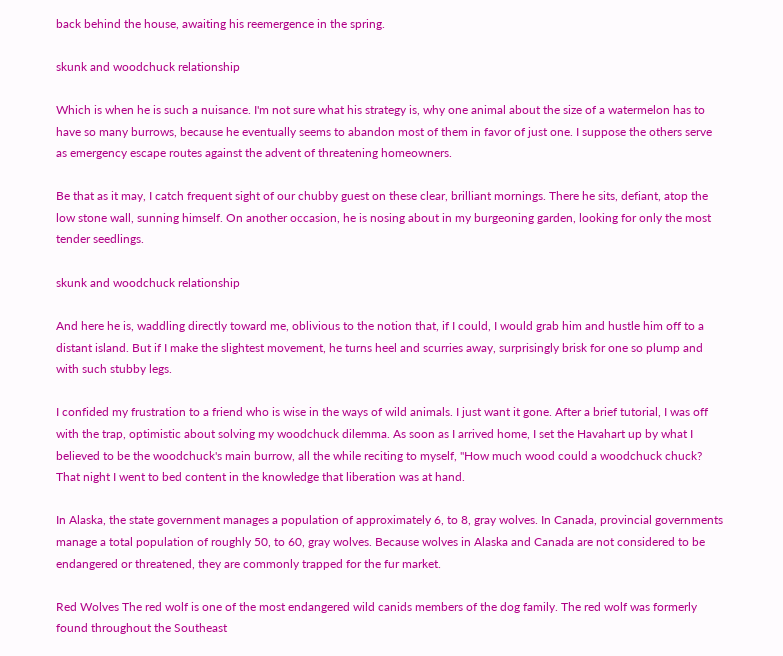back behind the house, awaiting his reemergence in the spring.

skunk and woodchuck relationship

Which is when he is such a nuisance. I'm not sure what his strategy is, why one animal about the size of a watermelon has to have so many burrows, because he eventually seems to abandon most of them in favor of just one. I suppose the others serve as emergency escape routes against the advent of threatening homeowners.

Be that as it may, I catch frequent sight of our chubby guest on these clear, brilliant mornings. There he sits, defiant, atop the low stone wall, sunning himself. On another occasion, he is nosing about in my burgeoning garden, looking for only the most tender seedlings.

skunk and woodchuck relationship

And here he is, waddling directly toward me, oblivious to the notion that, if I could, I would grab him and hustle him off to a distant island. But if I make the slightest movement, he turns heel and scurries away, surprisingly brisk for one so plump and with such stubby legs.

I confided my frustration to a friend who is wise in the ways of wild animals. I just want it gone. After a brief tutorial, I was off with the trap, optimistic about solving my woodchuck dilemma. As soon as I arrived home, I set the Havahart up by what I believed to be the woodchuck's main burrow, all the while reciting to myself, "How much wood could a woodchuck chuck? That night I went to bed content in the knowledge that liberation was at hand.

In Alaska, the state government manages a population of approximately 6, to 8, gray wolves. In Canada, provincial governments manage a total population of roughly 50, to 60, gray wolves. Because wolves in Alaska and Canada are not considered to be endangered or threatened, they are commonly trapped for the fur market.

Red Wolves The red wolf is one of the most endangered wild canids members of the dog family. The red wolf was formerly found throughout the Southeast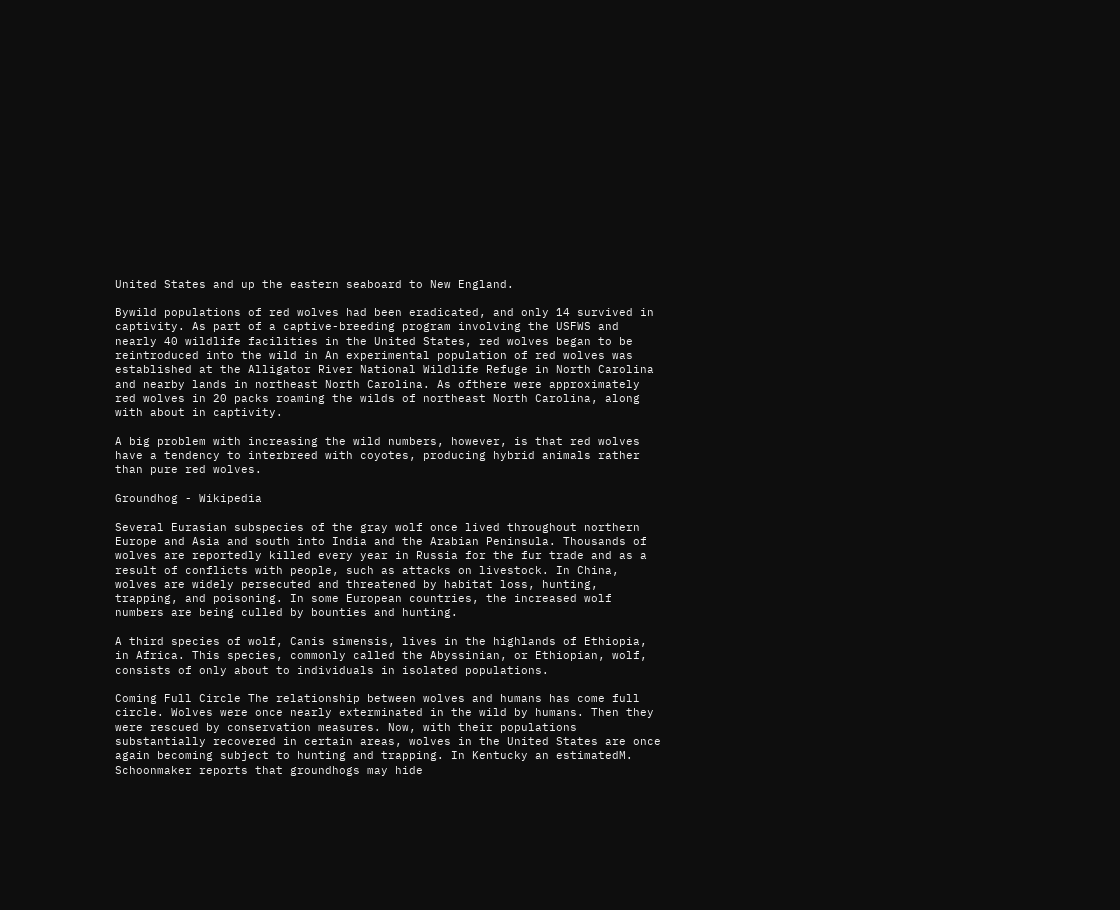United States and up the eastern seaboard to New England.

Bywild populations of red wolves had been eradicated, and only 14 survived in captivity. As part of a captive-breeding program involving the USFWS and nearly 40 wildlife facilities in the United States, red wolves began to be reintroduced into the wild in An experimental population of red wolves was established at the Alligator River National Wildlife Refuge in North Carolina and nearby lands in northeast North Carolina. As ofthere were approximately red wolves in 20 packs roaming the wilds of northeast North Carolina, along with about in captivity.

A big problem with increasing the wild numbers, however, is that red wolves have a tendency to interbreed with coyotes, producing hybrid animals rather than pure red wolves.

Groundhog - Wikipedia

Several Eurasian subspecies of the gray wolf once lived throughout northern Europe and Asia and south into India and the Arabian Peninsula. Thousands of wolves are reportedly killed every year in Russia for the fur trade and as a result of conflicts with people, such as attacks on livestock. In China, wolves are widely persecuted and threatened by habitat loss, hunting, trapping, and poisoning. In some European countries, the increased wolf numbers are being culled by bounties and hunting.

A third species of wolf, Canis simensis, lives in the highlands of Ethiopia, in Africa. This species, commonly called the Abyssinian, or Ethiopian, wolf, consists of only about to individuals in isolated populations.

Coming Full Circle The relationship between wolves and humans has come full circle. Wolves were once nearly exterminated in the wild by humans. Then they were rescued by conservation measures. Now, with their populations substantially recovered in certain areas, wolves in the United States are once again becoming subject to hunting and trapping. In Kentucky an estimatedM. Schoonmaker reports that groundhogs may hide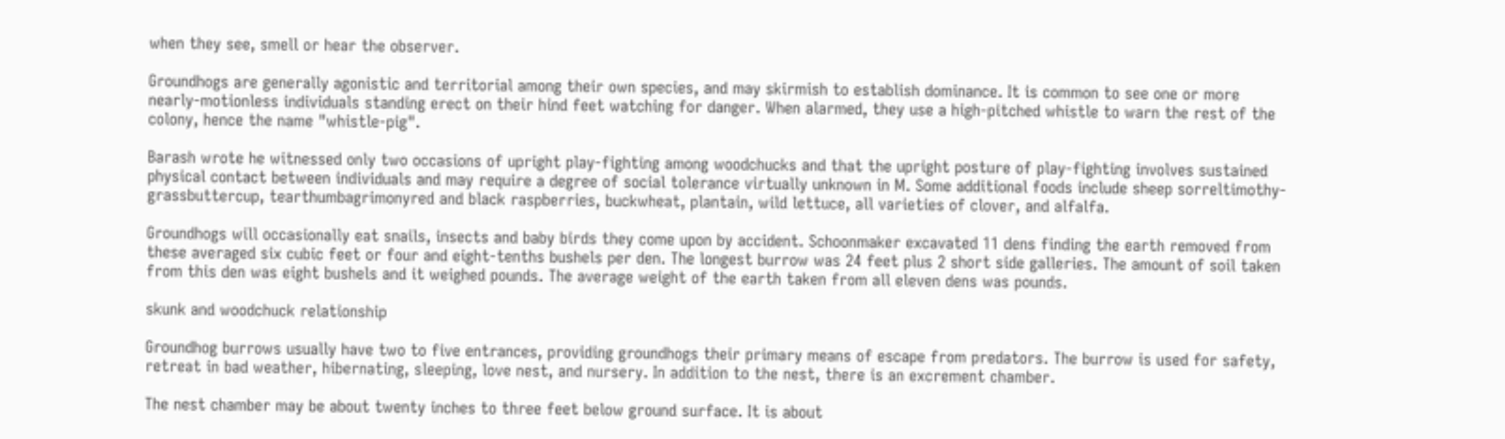when they see, smell or hear the observer.

Groundhogs are generally agonistic and territorial among their own species, and may skirmish to establish dominance. It is common to see one or more nearly-motionless individuals standing erect on their hind feet watching for danger. When alarmed, they use a high-pitched whistle to warn the rest of the colony, hence the name "whistle-pig".

Barash wrote he witnessed only two occasions of upright play-fighting among woodchucks and that the upright posture of play-fighting involves sustained physical contact between individuals and may require a degree of social tolerance virtually unknown in M. Some additional foods include sheep sorreltimothy-grassbuttercup, tearthumbagrimonyred and black raspberries, buckwheat, plantain, wild lettuce, all varieties of clover, and alfalfa.

Groundhogs will occasionally eat snails, insects and baby birds they come upon by accident. Schoonmaker excavated 11 dens finding the earth removed from these averaged six cubic feet or four and eight-tenths bushels per den. The longest burrow was 24 feet plus 2 short side galleries. The amount of soil taken from this den was eight bushels and it weighed pounds. The average weight of the earth taken from all eleven dens was pounds.

skunk and woodchuck relationship

Groundhog burrows usually have two to five entrances, providing groundhogs their primary means of escape from predators. The burrow is used for safety, retreat in bad weather, hibernating, sleeping, love nest, and nursery. In addition to the nest, there is an excrement chamber.

The nest chamber may be about twenty inches to three feet below ground surface. It is about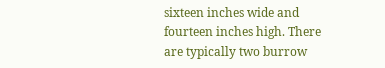sixteen inches wide and fourteen inches high. There are typically two burrow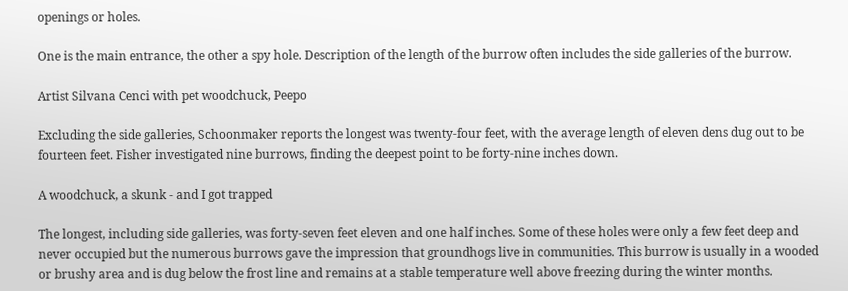openings or holes.

One is the main entrance, the other a spy hole. Description of the length of the burrow often includes the side galleries of the burrow.

Artist Silvana Cenci with pet woodchuck, Peepo

Excluding the side galleries, Schoonmaker reports the longest was twenty-four feet, with the average length of eleven dens dug out to be fourteen feet. Fisher investigated nine burrows, finding the deepest point to be forty-nine inches down.

A woodchuck, a skunk - and I got trapped

The longest, including side galleries, was forty-seven feet eleven and one half inches. Some of these holes were only a few feet deep and never occupied but the numerous burrows gave the impression that groundhogs live in communities. This burrow is usually in a wooded or brushy area and is dug below the frost line and remains at a stable temperature well above freezing during the winter months.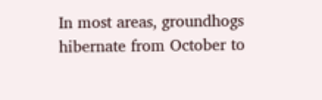In most areas, groundhogs hibernate from October to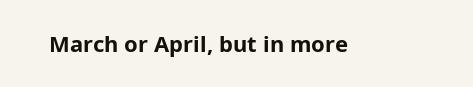March or April, but in more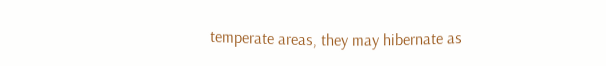temperate areas, they may hibernate as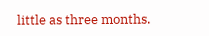little as three months.